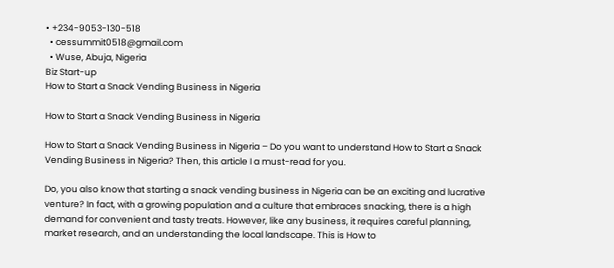• +234-9053-130-518
  • cessummit0518@gmail.com
  • Wuse, Abuja, Nigeria
Biz Start-up
How to Start a Snack Vending Business in Nigeria

How to Start a Snack Vending Business in Nigeria

How to Start a Snack Vending Business in Nigeria – Do you want to understand How to Start a Snack Vending Business in Nigeria? Then, this article I a must-read for you.

Do, you also know that starting a snack vending business in Nigeria can be an exciting and lucrative venture? In fact, with a growing population and a culture that embraces snacking, there is a high demand for convenient and tasty treats. However, like any business, it requires careful planning, market research, and an understanding the local landscape. This is How to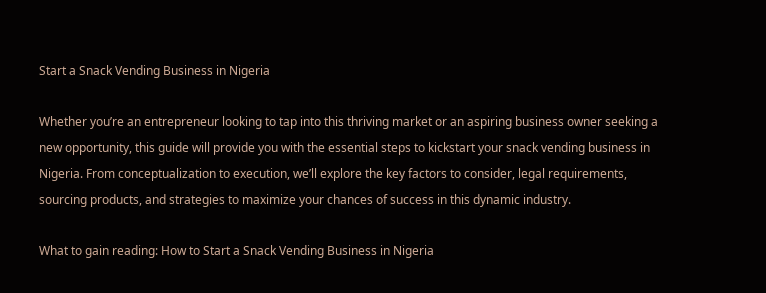Start a Snack Vending Business in Nigeria

Whether you’re an entrepreneur looking to tap into this thriving market or an aspiring business owner seeking a new opportunity, this guide will provide you with the essential steps to kickstart your snack vending business in Nigeria. From conceptualization to execution, we’ll explore the key factors to consider, legal requirements, sourcing products, and strategies to maximize your chances of success in this dynamic industry.

What to gain reading: How to Start a Snack Vending Business in Nigeria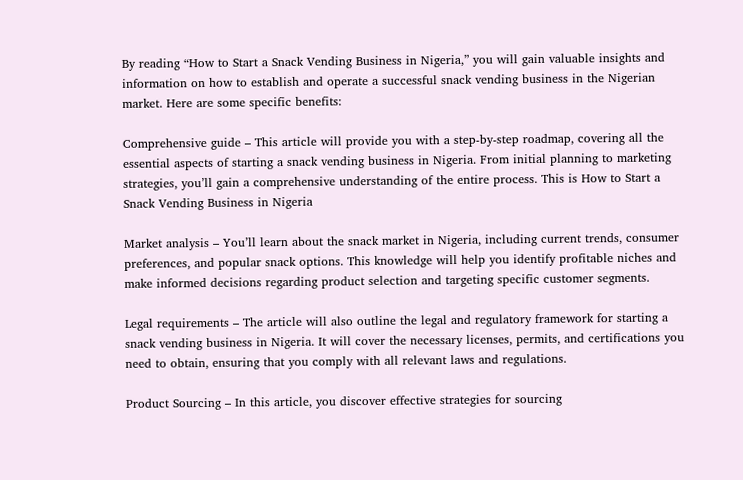By reading “How to Start a Snack Vending Business in Nigeria,” you will gain valuable insights and information on how to establish and operate a successful snack vending business in the Nigerian market. Here are some specific benefits:

Comprehensive guide – This article will provide you with a step-by-step roadmap, covering all the essential aspects of starting a snack vending business in Nigeria. From initial planning to marketing strategies, you’ll gain a comprehensive understanding of the entire process. This is How to Start a Snack Vending Business in Nigeria

Market analysis – You’ll learn about the snack market in Nigeria, including current trends, consumer preferences, and popular snack options. This knowledge will help you identify profitable niches and make informed decisions regarding product selection and targeting specific customer segments.

Legal requirements – The article will also outline the legal and regulatory framework for starting a snack vending business in Nigeria. It will cover the necessary licenses, permits, and certifications you need to obtain, ensuring that you comply with all relevant laws and regulations.

Product Sourcing – In this article, you discover effective strategies for sourcing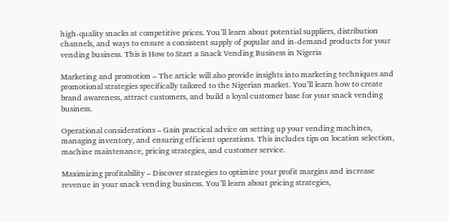high-quality snacks at competitive prices. You’ll learn about potential suppliers, distribution channels, and ways to ensure a consistent supply of popular and in-demand products for your vending business. This is How to Start a Snack Vending Business in Nigeria

Marketing and promotion – The article will also provide insights into marketing techniques and promotional strategies specifically tailored to the Nigerian market. You’ll learn how to create brand awareness, attract customers, and build a loyal customer base for your snack vending business.

Operational considerations – Gain practical advice on setting up your vending machines, managing inventory, and ensuring efficient operations. This includes tips on location selection, machine maintenance, pricing strategies, and customer service.

Maximizing profitability – Discover strategies to optimize your profit margins and increase revenue in your snack vending business. You’ll learn about pricing strategies,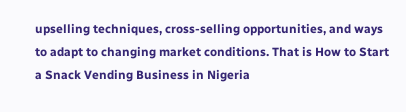upselling techniques, cross-selling opportunities, and ways to adapt to changing market conditions. That is How to Start a Snack Vending Business in Nigeria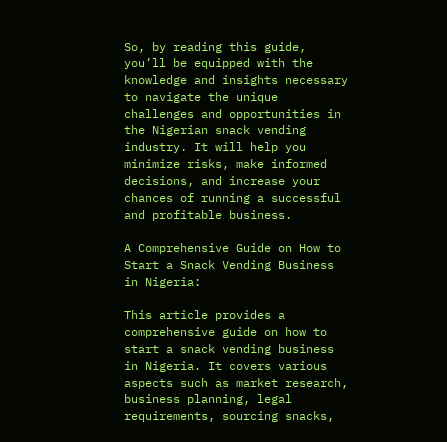So, by reading this guide, you’ll be equipped with the knowledge and insights necessary to navigate the unique challenges and opportunities in the Nigerian snack vending industry. It will help you minimize risks, make informed decisions, and increase your chances of running a successful and profitable business.

A Comprehensive Guide on How to Start a Snack Vending Business in Nigeria:

This article provides a comprehensive guide on how to start a snack vending business in Nigeria. It covers various aspects such as market research, business planning, legal requirements, sourcing snacks,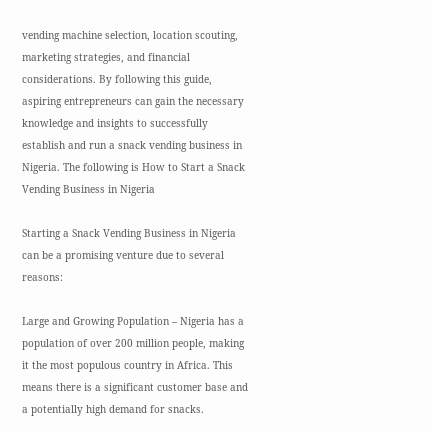vending machine selection, location scouting, marketing strategies, and financial considerations. By following this guide, aspiring entrepreneurs can gain the necessary knowledge and insights to successfully establish and run a snack vending business in Nigeria. The following is How to Start a Snack Vending Business in Nigeria

Starting a Snack Vending Business in Nigeria can be a promising venture due to several reasons:

Large and Growing Population – Nigeria has a population of over 200 million people, making it the most populous country in Africa. This means there is a significant customer base and a potentially high demand for snacks.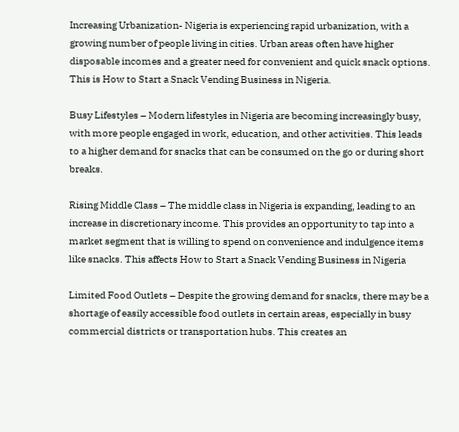Increasing Urbanization- Nigeria is experiencing rapid urbanization, with a growing number of people living in cities. Urban areas often have higher disposable incomes and a greater need for convenient and quick snack options. This is How to Start a Snack Vending Business in Nigeria.

Busy Lifestyles – Modern lifestyles in Nigeria are becoming increasingly busy, with more people engaged in work, education, and other activities. This leads to a higher demand for snacks that can be consumed on the go or during short breaks.

Rising Middle Class – The middle class in Nigeria is expanding, leading to an increase in discretionary income. This provides an opportunity to tap into a market segment that is willing to spend on convenience and indulgence items like snacks. This affects How to Start a Snack Vending Business in Nigeria

Limited Food Outlets – Despite the growing demand for snacks, there may be a shortage of easily accessible food outlets in certain areas, especially in busy commercial districts or transportation hubs. This creates an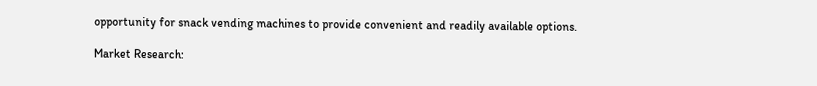opportunity for snack vending machines to provide convenient and readily available options.

Market Research: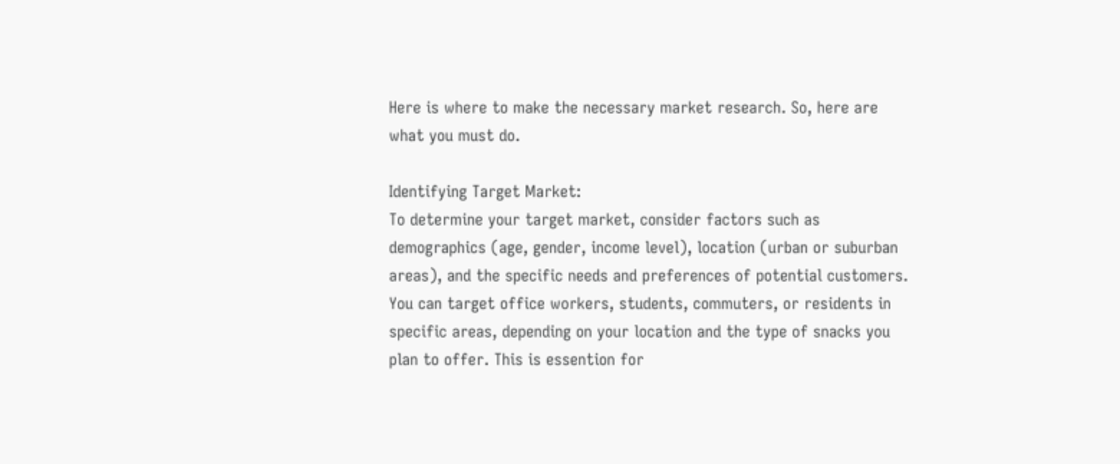Here is where to make the necessary market research. So, here are what you must do.

Identifying Target Market:
To determine your target market, consider factors such as demographics (age, gender, income level), location (urban or suburban areas), and the specific needs and preferences of potential customers. You can target office workers, students, commuters, or residents in specific areas, depending on your location and the type of snacks you plan to offer. This is essention for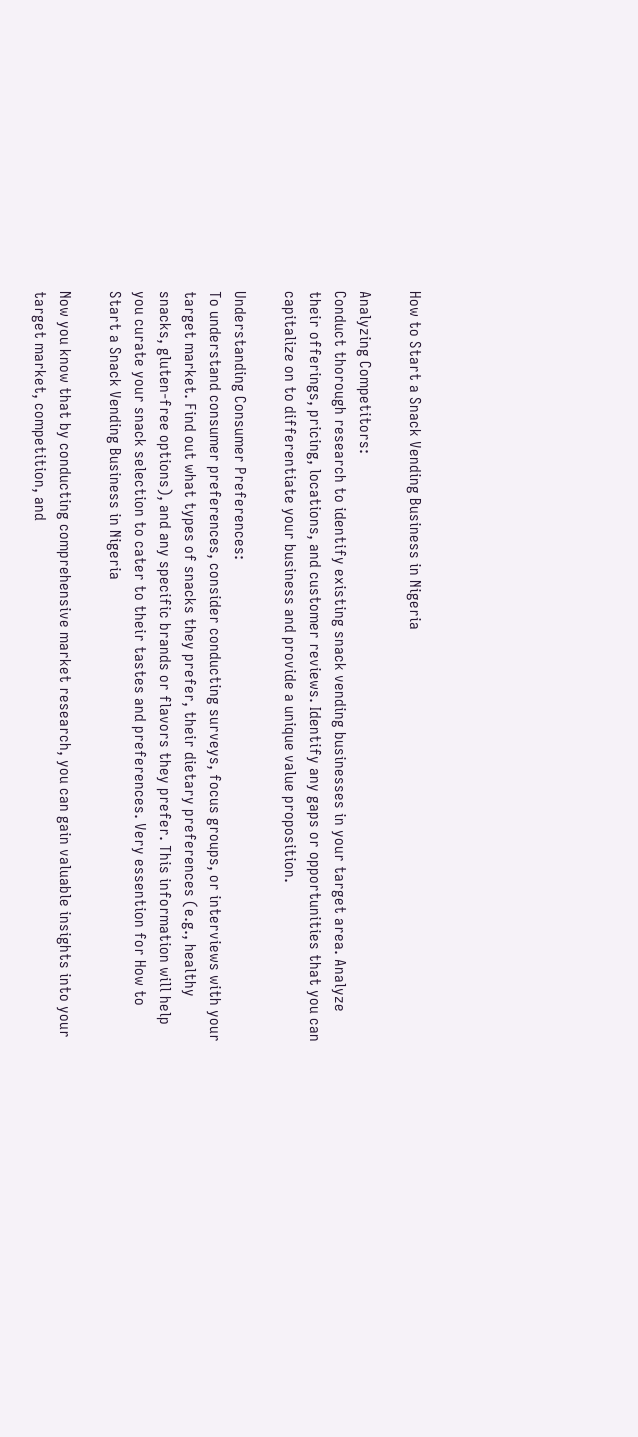How to Start a Snack Vending Business in Nigeria

Analyzing Competitors:
Conduct thorough research to identify existing snack vending businesses in your target area. Analyze their offerings, pricing, locations, and customer reviews. Identify any gaps or opportunities that you can capitalize on to differentiate your business and provide a unique value proposition.

Understanding Consumer Preferences:
To understand consumer preferences, consider conducting surveys, focus groups, or interviews with your target market. Find out what types of snacks they prefer, their dietary preferences (e.g., healthy snacks, gluten-free options), and any specific brands or flavors they prefer. This information will help you curate your snack selection to cater to their tastes and preferences. Very essention for How to Start a Snack Vending Business in Nigeria

Now you know that by conducting comprehensive market research, you can gain valuable insights into your target market, competition, and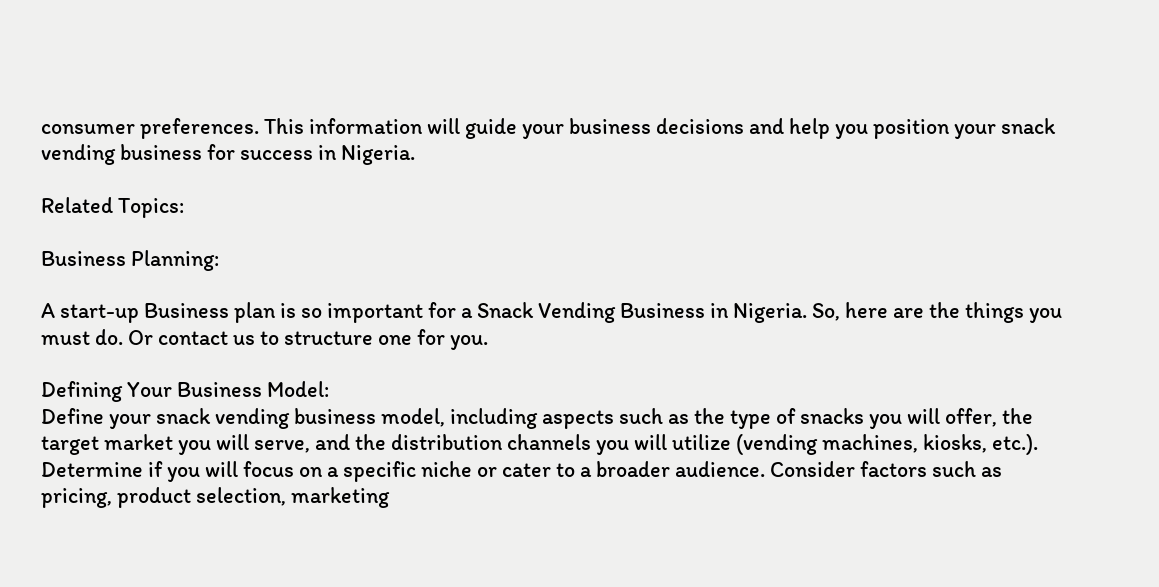consumer preferences. This information will guide your business decisions and help you position your snack vending business for success in Nigeria.

Related Topics:

Business Planning:

A start-up Business plan is so important for a Snack Vending Business in Nigeria. So, here are the things you must do. Or contact us to structure one for you.

Defining Your Business Model:
Define your snack vending business model, including aspects such as the type of snacks you will offer, the target market you will serve, and the distribution channels you will utilize (vending machines, kiosks, etc.). Determine if you will focus on a specific niche or cater to a broader audience. Consider factors such as pricing, product selection, marketing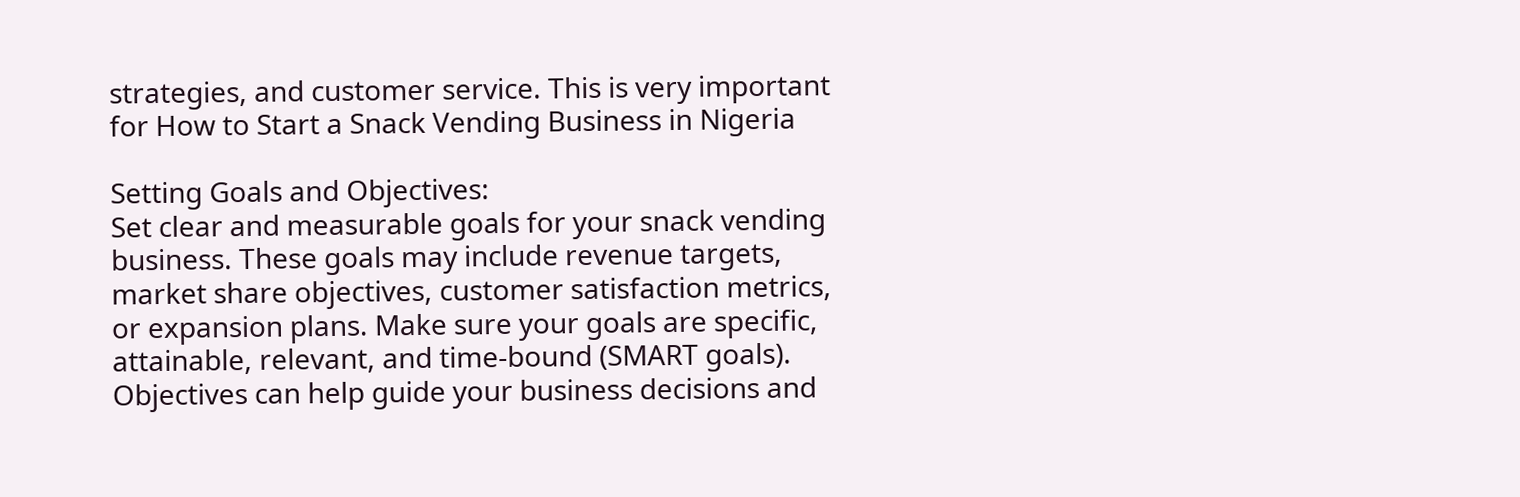strategies, and customer service. This is very important for How to Start a Snack Vending Business in Nigeria

Setting Goals and Objectives:
Set clear and measurable goals for your snack vending business. These goals may include revenue targets, market share objectives, customer satisfaction metrics, or expansion plans. Make sure your goals are specific, attainable, relevant, and time-bound (SMART goals). Objectives can help guide your business decisions and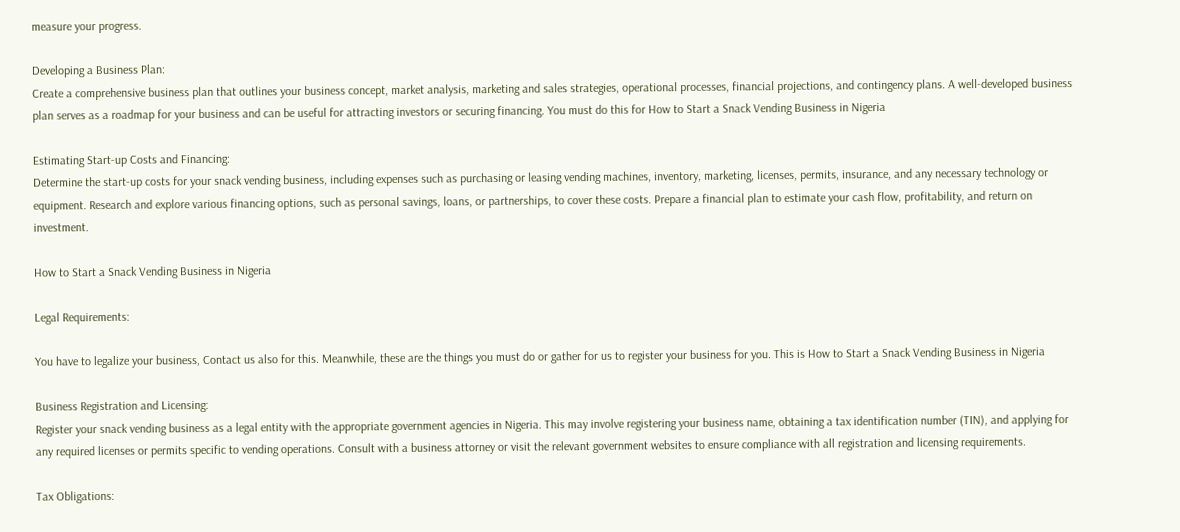measure your progress.

Developing a Business Plan:
Create a comprehensive business plan that outlines your business concept, market analysis, marketing and sales strategies, operational processes, financial projections, and contingency plans. A well-developed business plan serves as a roadmap for your business and can be useful for attracting investors or securing financing. You must do this for How to Start a Snack Vending Business in Nigeria

Estimating Start-up Costs and Financing:
Determine the start-up costs for your snack vending business, including expenses such as purchasing or leasing vending machines, inventory, marketing, licenses, permits, insurance, and any necessary technology or equipment. Research and explore various financing options, such as personal savings, loans, or partnerships, to cover these costs. Prepare a financial plan to estimate your cash flow, profitability, and return on investment.

How to Start a Snack Vending Business in Nigeria

Legal Requirements:

You have to legalize your business, Contact us also for this. Meanwhile, these are the things you must do or gather for us to register your business for you. This is How to Start a Snack Vending Business in Nigeria

Business Registration and Licensing:
Register your snack vending business as a legal entity with the appropriate government agencies in Nigeria. This may involve registering your business name, obtaining a tax identification number (TIN), and applying for any required licenses or permits specific to vending operations. Consult with a business attorney or visit the relevant government websites to ensure compliance with all registration and licensing requirements.

Tax Obligations: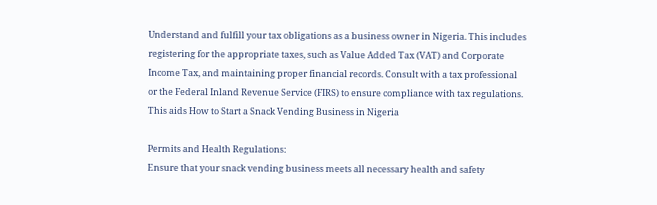Understand and fulfill your tax obligations as a business owner in Nigeria. This includes registering for the appropriate taxes, such as Value Added Tax (VAT) and Corporate Income Tax, and maintaining proper financial records. Consult with a tax professional or the Federal Inland Revenue Service (FIRS) to ensure compliance with tax regulations. This aids How to Start a Snack Vending Business in Nigeria

Permits and Health Regulations:
Ensure that your snack vending business meets all necessary health and safety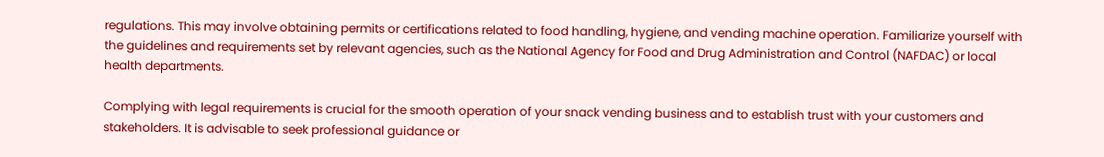regulations. This may involve obtaining permits or certifications related to food handling, hygiene, and vending machine operation. Familiarize yourself with the guidelines and requirements set by relevant agencies, such as the National Agency for Food and Drug Administration and Control (NAFDAC) or local health departments.

Complying with legal requirements is crucial for the smooth operation of your snack vending business and to establish trust with your customers and stakeholders. It is advisable to seek professional guidance or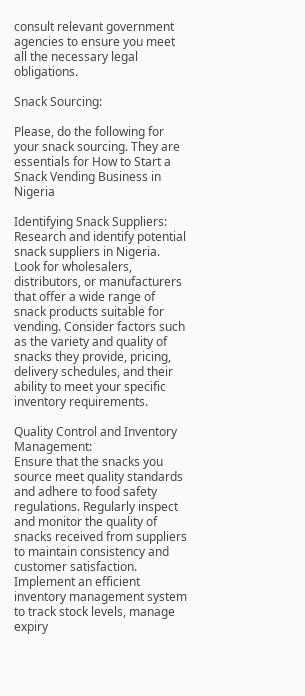consult relevant government agencies to ensure you meet all the necessary legal obligations.

Snack Sourcing:

Please, do the following for your snack sourcing. They are essentials for How to Start a Snack Vending Business in Nigeria

Identifying Snack Suppliers:
Research and identify potential snack suppliers in Nigeria. Look for wholesalers, distributors, or manufacturers that offer a wide range of snack products suitable for vending. Consider factors such as the variety and quality of snacks they provide, pricing, delivery schedules, and their ability to meet your specific inventory requirements.

Quality Control and Inventory Management:
Ensure that the snacks you source meet quality standards and adhere to food safety regulations. Regularly inspect and monitor the quality of snacks received from suppliers to maintain consistency and customer satisfaction. Implement an efficient inventory management system to track stock levels, manage expiry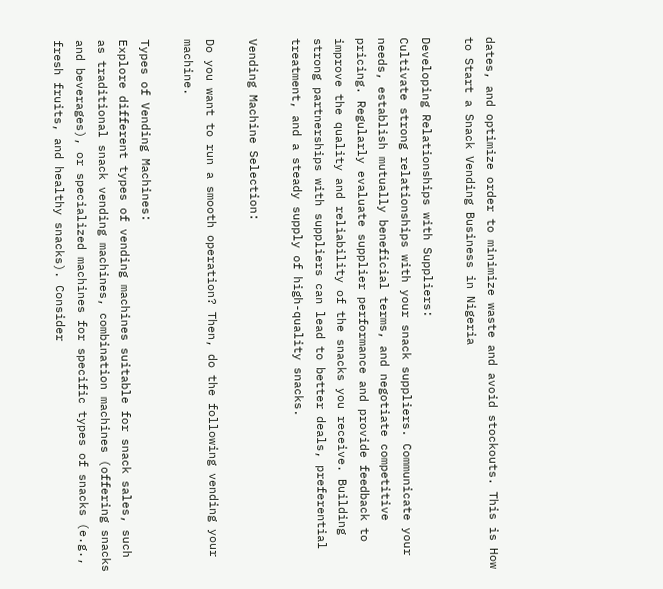dates, and optimize order to minimize waste and avoid stockouts. This is How to Start a Snack Vending Business in Nigeria

Developing Relationships with Suppliers:
Cultivate strong relationships with your snack suppliers. Communicate your needs, establish mutually beneficial terms, and negotiate competitive pricing. Regularly evaluate supplier performance and provide feedback to improve the quality and reliability of the snacks you receive. Building strong partnerships with suppliers can lead to better deals, preferential treatment, and a steady supply of high-quality snacks.

Vending Machine Selection:

Do you want to run a smooth operation? Then, do the following vending your machine.

Types of Vending Machines:
Explore different types of vending machines suitable for snack sales, such as traditional snack vending machines, combination machines (offering snacks and beverages), or specialized machines for specific types of snacks (e.g., fresh fruits, and healthy snacks). Consider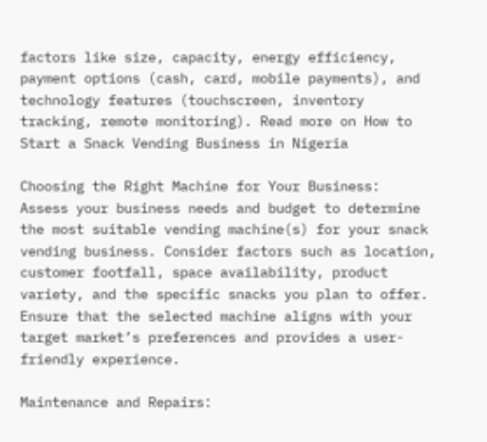factors like size, capacity, energy efficiency, payment options (cash, card, mobile payments), and technology features (touchscreen, inventory tracking, remote monitoring). Read more on How to Start a Snack Vending Business in Nigeria

Choosing the Right Machine for Your Business:
Assess your business needs and budget to determine the most suitable vending machine(s) for your snack vending business. Consider factors such as location, customer footfall, space availability, product variety, and the specific snacks you plan to offer. Ensure that the selected machine aligns with your target market’s preferences and provides a user-friendly experience.

Maintenance and Repairs: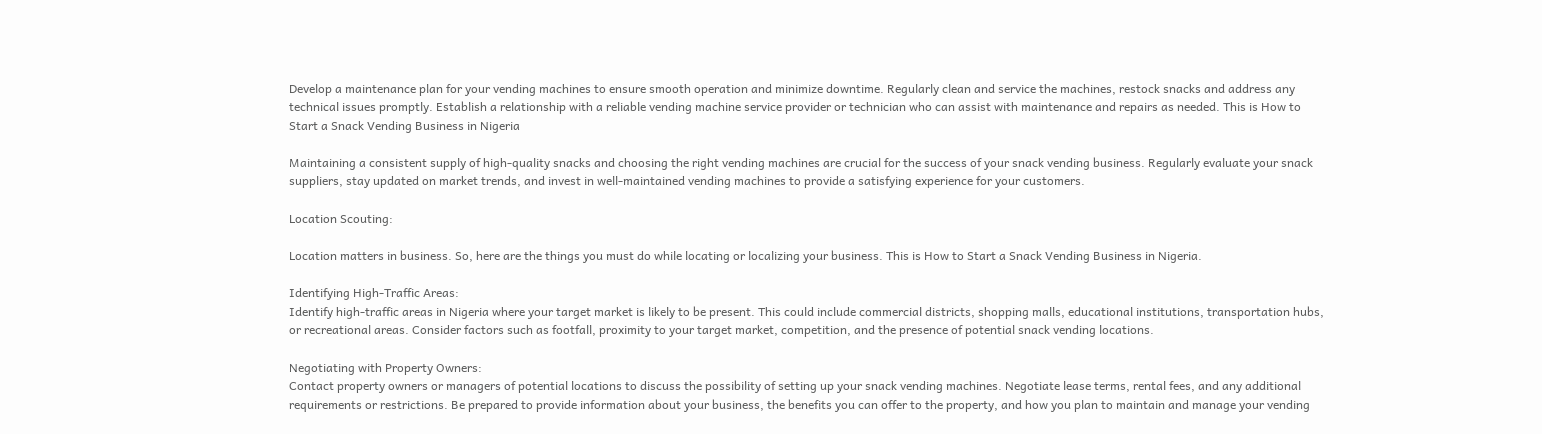Develop a maintenance plan for your vending machines to ensure smooth operation and minimize downtime. Regularly clean and service the machines, restock snacks and address any technical issues promptly. Establish a relationship with a reliable vending machine service provider or technician who can assist with maintenance and repairs as needed. This is How to Start a Snack Vending Business in Nigeria

Maintaining a consistent supply of high-quality snacks and choosing the right vending machines are crucial for the success of your snack vending business. Regularly evaluate your snack suppliers, stay updated on market trends, and invest in well-maintained vending machines to provide a satisfying experience for your customers.

Location Scouting:

Location matters in business. So, here are the things you must do while locating or localizing your business. This is How to Start a Snack Vending Business in Nigeria.

Identifying High-Traffic Areas:
Identify high-traffic areas in Nigeria where your target market is likely to be present. This could include commercial districts, shopping malls, educational institutions, transportation hubs, or recreational areas. Consider factors such as footfall, proximity to your target market, competition, and the presence of potential snack vending locations.

Negotiating with Property Owners:
Contact property owners or managers of potential locations to discuss the possibility of setting up your snack vending machines. Negotiate lease terms, rental fees, and any additional requirements or restrictions. Be prepared to provide information about your business, the benefits you can offer to the property, and how you plan to maintain and manage your vending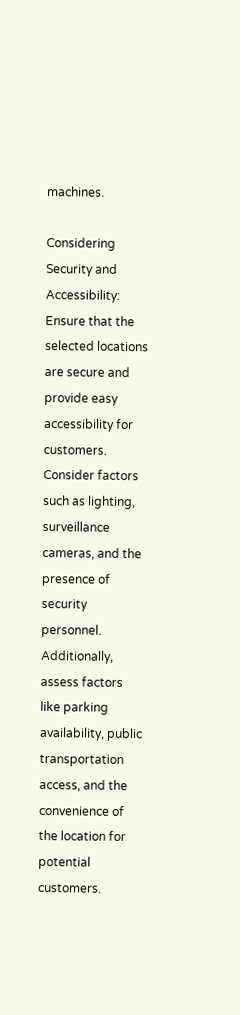machines.

Considering Security and Accessibility:
Ensure that the selected locations are secure and provide easy accessibility for customers. Consider factors such as lighting, surveillance cameras, and the presence of security personnel. Additionally, assess factors like parking availability, public transportation access, and the convenience of the location for potential customers.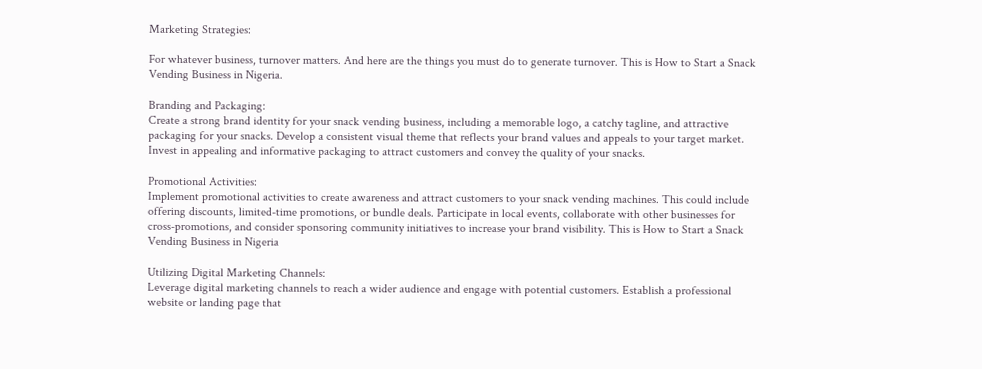Marketing Strategies:

For whatever business, turnover matters. And here are the things you must do to generate turnover. This is How to Start a Snack Vending Business in Nigeria.

Branding and Packaging:
Create a strong brand identity for your snack vending business, including a memorable logo, a catchy tagline, and attractive packaging for your snacks. Develop a consistent visual theme that reflects your brand values and appeals to your target market. Invest in appealing and informative packaging to attract customers and convey the quality of your snacks.

Promotional Activities:
Implement promotional activities to create awareness and attract customers to your snack vending machines. This could include offering discounts, limited-time promotions, or bundle deals. Participate in local events, collaborate with other businesses for cross-promotions, and consider sponsoring community initiatives to increase your brand visibility. This is How to Start a Snack Vending Business in Nigeria

Utilizing Digital Marketing Channels:
Leverage digital marketing channels to reach a wider audience and engage with potential customers. Establish a professional website or landing page that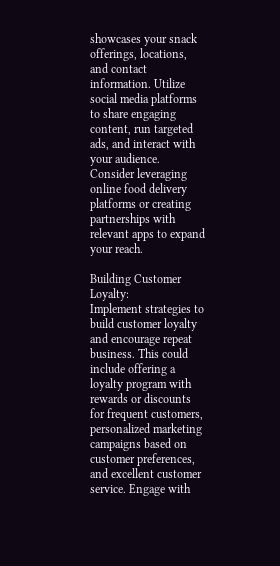showcases your snack offerings, locations, and contact information. Utilize social media platforms to share engaging content, run targeted ads, and interact with your audience. Consider leveraging online food delivery platforms or creating partnerships with relevant apps to expand your reach.

Building Customer Loyalty:
Implement strategies to build customer loyalty and encourage repeat business. This could include offering a loyalty program with rewards or discounts for frequent customers, personalized marketing campaigns based on customer preferences, and excellent customer service. Engage with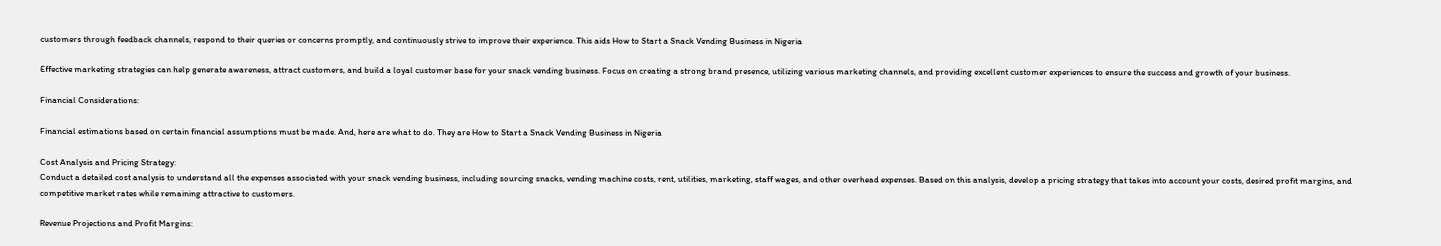customers through feedback channels, respond to their queries or concerns promptly, and continuously strive to improve their experience. This aids How to Start a Snack Vending Business in Nigeria

Effective marketing strategies can help generate awareness, attract customers, and build a loyal customer base for your snack vending business. Focus on creating a strong brand presence, utilizing various marketing channels, and providing excellent customer experiences to ensure the success and growth of your business.

Financial Considerations:

Financial estimations based on certain financial assumptions must be made. And, here are what to do. They are How to Start a Snack Vending Business in Nigeria

Cost Analysis and Pricing Strategy:
Conduct a detailed cost analysis to understand all the expenses associated with your snack vending business, including sourcing snacks, vending machine costs, rent, utilities, marketing, staff wages, and other overhead expenses. Based on this analysis, develop a pricing strategy that takes into account your costs, desired profit margins, and competitive market rates while remaining attractive to customers.

Revenue Projections and Profit Margins: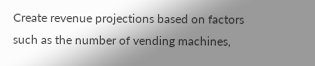Create revenue projections based on factors such as the number of vending machines,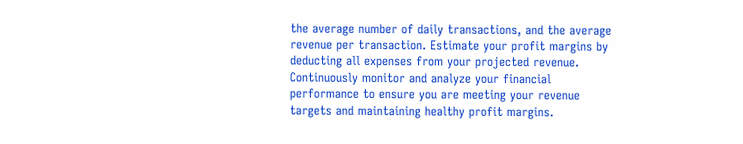the average number of daily transactions, and the average revenue per transaction. Estimate your profit margins by deducting all expenses from your projected revenue. Continuously monitor and analyze your financial performance to ensure you are meeting your revenue targets and maintaining healthy profit margins.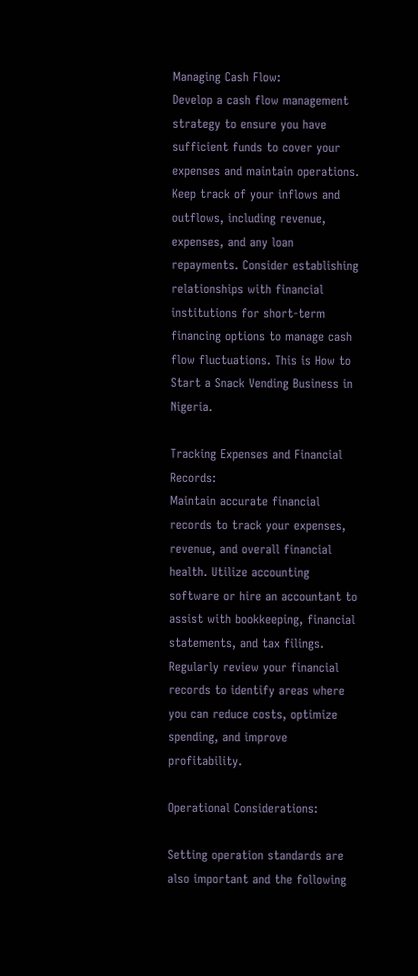Managing Cash Flow:
Develop a cash flow management strategy to ensure you have sufficient funds to cover your expenses and maintain operations. Keep track of your inflows and outflows, including revenue, expenses, and any loan repayments. Consider establishing relationships with financial institutions for short-term financing options to manage cash flow fluctuations. This is How to Start a Snack Vending Business in Nigeria.

Tracking Expenses and Financial Records:
Maintain accurate financial records to track your expenses, revenue, and overall financial health. Utilize accounting software or hire an accountant to assist with bookkeeping, financial statements, and tax filings. Regularly review your financial records to identify areas where you can reduce costs, optimize spending, and improve profitability.

Operational Considerations:

Setting operation standards are also important and the following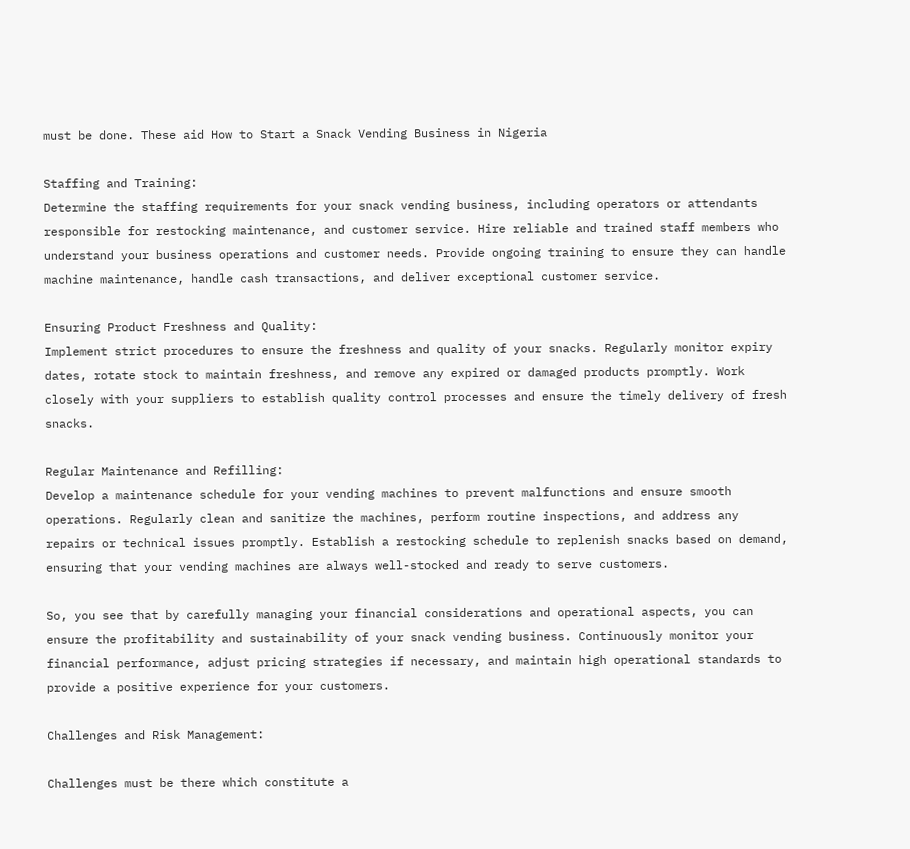must be done. These aid How to Start a Snack Vending Business in Nigeria

Staffing and Training:
Determine the staffing requirements for your snack vending business, including operators or attendants responsible for restocking maintenance, and customer service. Hire reliable and trained staff members who understand your business operations and customer needs. Provide ongoing training to ensure they can handle machine maintenance, handle cash transactions, and deliver exceptional customer service.

Ensuring Product Freshness and Quality:
Implement strict procedures to ensure the freshness and quality of your snacks. Regularly monitor expiry dates, rotate stock to maintain freshness, and remove any expired or damaged products promptly. Work closely with your suppliers to establish quality control processes and ensure the timely delivery of fresh snacks.

Regular Maintenance and Refilling:
Develop a maintenance schedule for your vending machines to prevent malfunctions and ensure smooth operations. Regularly clean and sanitize the machines, perform routine inspections, and address any repairs or technical issues promptly. Establish a restocking schedule to replenish snacks based on demand, ensuring that your vending machines are always well-stocked and ready to serve customers.

So, you see that by carefully managing your financial considerations and operational aspects, you can ensure the profitability and sustainability of your snack vending business. Continuously monitor your financial performance, adjust pricing strategies if necessary, and maintain high operational standards to provide a positive experience for your customers.

Challenges and Risk Management:

Challenges must be there which constitute a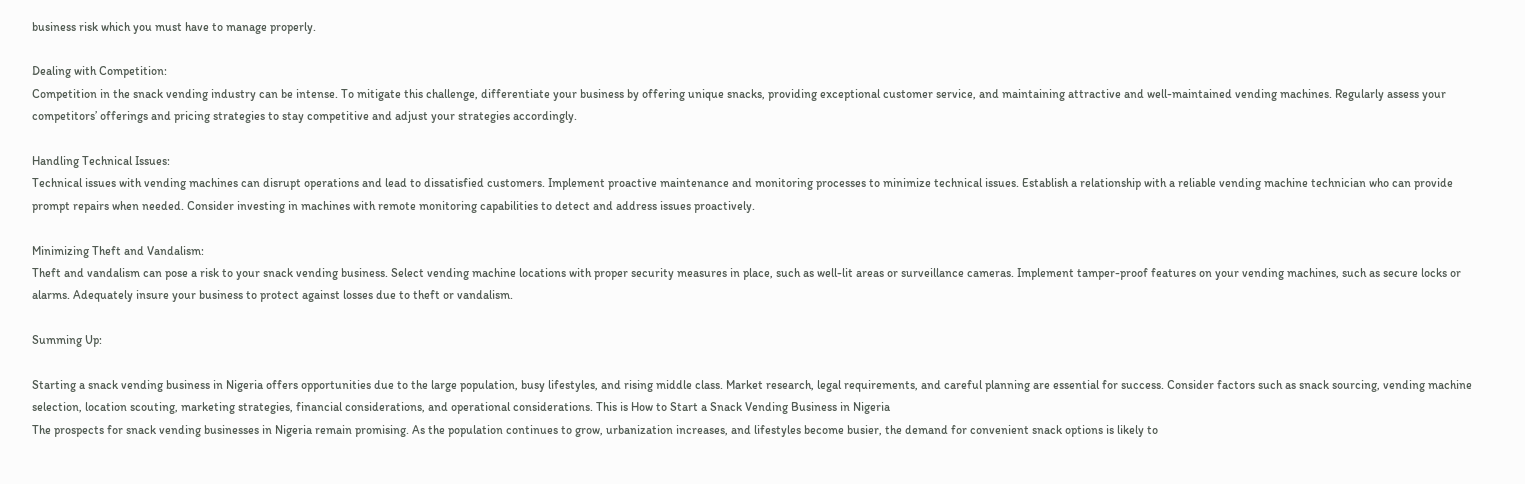business risk which you must have to manage properly.

Dealing with Competition:
Competition in the snack vending industry can be intense. To mitigate this challenge, differentiate your business by offering unique snacks, providing exceptional customer service, and maintaining attractive and well-maintained vending machines. Regularly assess your competitors’ offerings and pricing strategies to stay competitive and adjust your strategies accordingly.

Handling Technical Issues:
Technical issues with vending machines can disrupt operations and lead to dissatisfied customers. Implement proactive maintenance and monitoring processes to minimize technical issues. Establish a relationship with a reliable vending machine technician who can provide prompt repairs when needed. Consider investing in machines with remote monitoring capabilities to detect and address issues proactively.

Minimizing Theft and Vandalism:
Theft and vandalism can pose a risk to your snack vending business. Select vending machine locations with proper security measures in place, such as well-lit areas or surveillance cameras. Implement tamper-proof features on your vending machines, such as secure locks or alarms. Adequately insure your business to protect against losses due to theft or vandalism.

Summing Up:

Starting a snack vending business in Nigeria offers opportunities due to the large population, busy lifestyles, and rising middle class. Market research, legal requirements, and careful planning are essential for success. Consider factors such as snack sourcing, vending machine selection, location scouting, marketing strategies, financial considerations, and operational considerations. This is How to Start a Snack Vending Business in Nigeria
The prospects for snack vending businesses in Nigeria remain promising. As the population continues to grow, urbanization increases, and lifestyles become busier, the demand for convenient snack options is likely to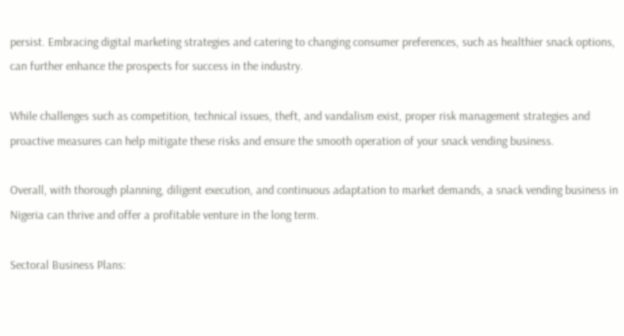persist. Embracing digital marketing strategies and catering to changing consumer preferences, such as healthier snack options, can further enhance the prospects for success in the industry.

While challenges such as competition, technical issues, theft, and vandalism exist, proper risk management strategies and proactive measures can help mitigate these risks and ensure the smooth operation of your snack vending business.

Overall, with thorough planning, diligent execution, and continuous adaptation to market demands, a snack vending business in Nigeria can thrive and offer a profitable venture in the long term.

Sectoral Business Plans: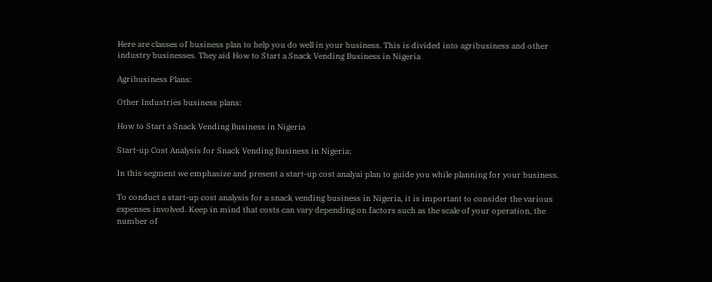Here are classes of business plan to help you do well in your business. This is divided into agribusiness and other industry businesses. They aid How to Start a Snack Vending Business in Nigeria

Agribusiness Plans:

Other Industries business plans:

How to Start a Snack Vending Business in Nigeria

Start-up Cost Analysis for Snack Vending Business in Nigeria:

In this segment we emphasize and present a start-up cost analyai plan to guide you while planning for your business.

To conduct a start-up cost analysis for a snack vending business in Nigeria, it is important to consider the various expenses involved. Keep in mind that costs can vary depending on factors such as the scale of your operation, the number of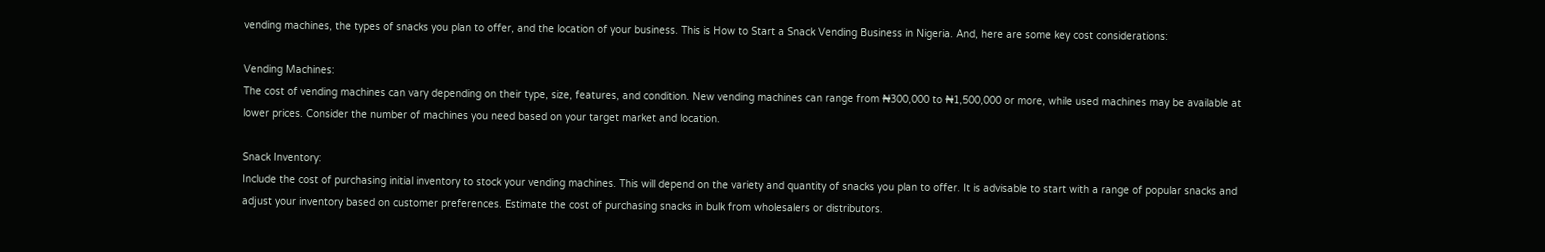vending machines, the types of snacks you plan to offer, and the location of your business. This is How to Start a Snack Vending Business in Nigeria. And, here are some key cost considerations:

Vending Machines:
The cost of vending machines can vary depending on their type, size, features, and condition. New vending machines can range from ₦300,000 to ₦1,500,000 or more, while used machines may be available at lower prices. Consider the number of machines you need based on your target market and location.

Snack Inventory:
Include the cost of purchasing initial inventory to stock your vending machines. This will depend on the variety and quantity of snacks you plan to offer. It is advisable to start with a range of popular snacks and adjust your inventory based on customer preferences. Estimate the cost of purchasing snacks in bulk from wholesalers or distributors.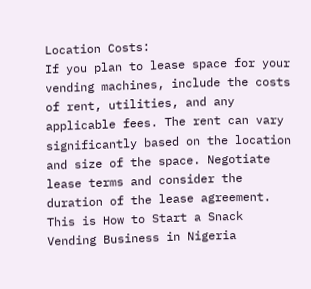Location Costs:
If you plan to lease space for your vending machines, include the costs of rent, utilities, and any applicable fees. The rent can vary significantly based on the location and size of the space. Negotiate lease terms and consider the duration of the lease agreement. This is How to Start a Snack Vending Business in Nigeria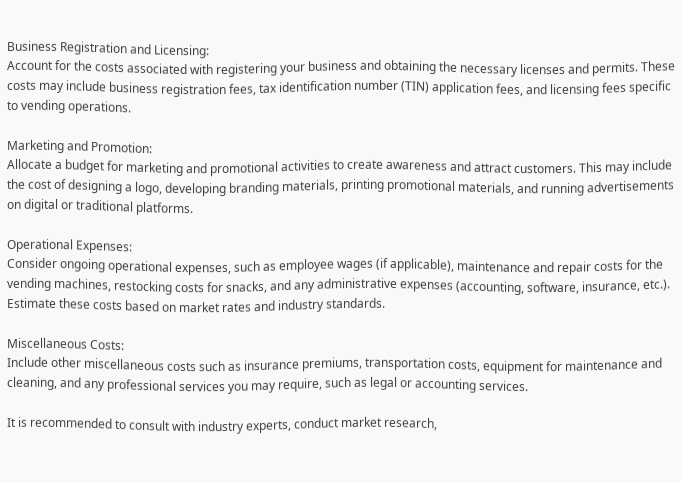Business Registration and Licensing:
Account for the costs associated with registering your business and obtaining the necessary licenses and permits. These costs may include business registration fees, tax identification number (TIN) application fees, and licensing fees specific to vending operations.

Marketing and Promotion:
Allocate a budget for marketing and promotional activities to create awareness and attract customers. This may include the cost of designing a logo, developing branding materials, printing promotional materials, and running advertisements on digital or traditional platforms.

Operational Expenses:
Consider ongoing operational expenses, such as employee wages (if applicable), maintenance and repair costs for the vending machines, restocking costs for snacks, and any administrative expenses (accounting, software, insurance, etc.). Estimate these costs based on market rates and industry standards.

Miscellaneous Costs:
Include other miscellaneous costs such as insurance premiums, transportation costs, equipment for maintenance and cleaning, and any professional services you may require, such as legal or accounting services.

It is recommended to consult with industry experts, conduct market research,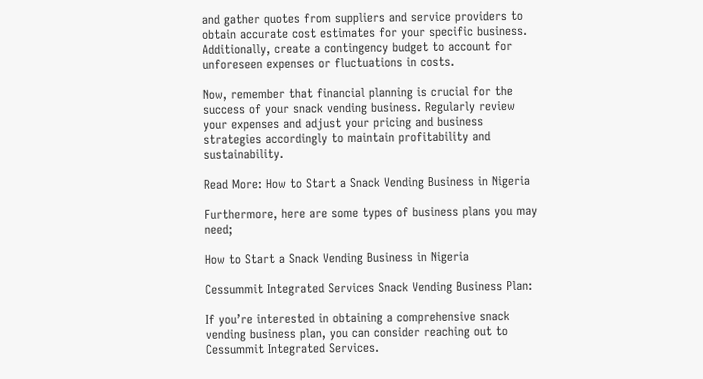and gather quotes from suppliers and service providers to obtain accurate cost estimates for your specific business. Additionally, create a contingency budget to account for unforeseen expenses or fluctuations in costs.

Now, remember that financial planning is crucial for the success of your snack vending business. Regularly review your expenses and adjust your pricing and business strategies accordingly to maintain profitability and sustainability.

Read More: How to Start a Snack Vending Business in Nigeria

Furthermore, here are some types of business plans you may need;

How to Start a Snack Vending Business in Nigeria

Cessummit Integrated Services Snack Vending Business Plan:

If you’re interested in obtaining a comprehensive snack vending business plan, you can consider reaching out to Cessummit Integrated Services.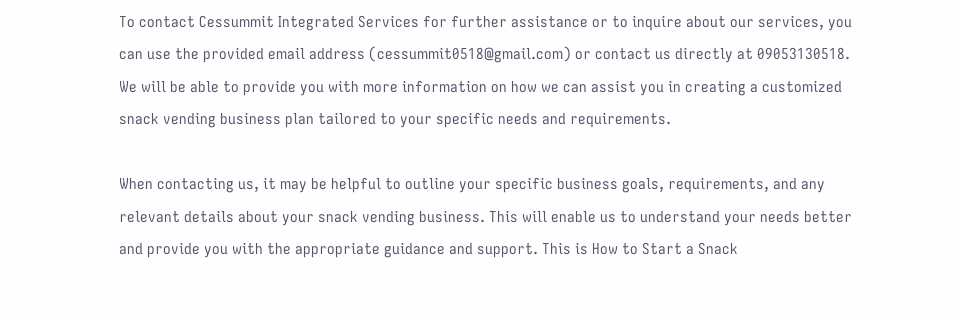To contact Cessummit Integrated Services for further assistance or to inquire about our services, you can use the provided email address (cessummit0518@gmail.com) or contact us directly at 09053130518. We will be able to provide you with more information on how we can assist you in creating a customized snack vending business plan tailored to your specific needs and requirements.

When contacting us, it may be helpful to outline your specific business goals, requirements, and any relevant details about your snack vending business. This will enable us to understand your needs better and provide you with the appropriate guidance and support. This is How to Start a Snack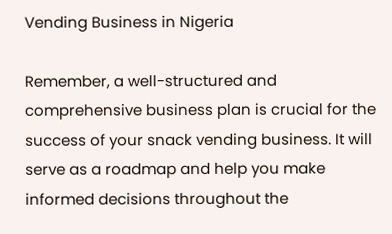Vending Business in Nigeria

Remember, a well-structured and comprehensive business plan is crucial for the success of your snack vending business. It will serve as a roadmap and help you make informed decisions throughout the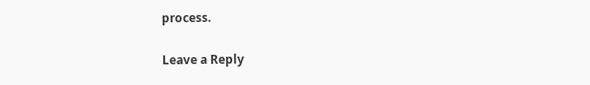process.

Leave a Reply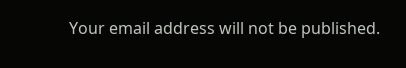Your email address will not be published.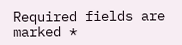Required fields are marked *